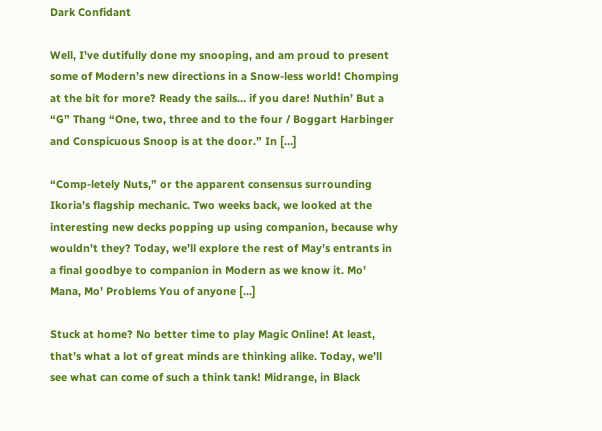Dark Confidant

Well, I’ve dutifully done my snooping, and am proud to present some of Modern’s new directions in a Snow-less world! Chomping at the bit for more? Ready the sails… if you dare! Nuthin’ But a “G” Thang “One, two, three and to the four / Boggart Harbinger and Conspicuous Snoop is at the door.” In […]

“Comp-letely Nuts,” or the apparent consensus surrounding Ikoria’s flagship mechanic. Two weeks back, we looked at the interesting new decks popping up using companion, because why wouldn’t they? Today, we’ll explore the rest of May’s entrants in a final goodbye to companion in Modern as we know it. Mo’ Mana, Mo’ Problems You of anyone […]

Stuck at home? No better time to play Magic Online! At least, that’s what a lot of great minds are thinking alike. Today, we’ll see what can come of such a think tank! Midrange, in Black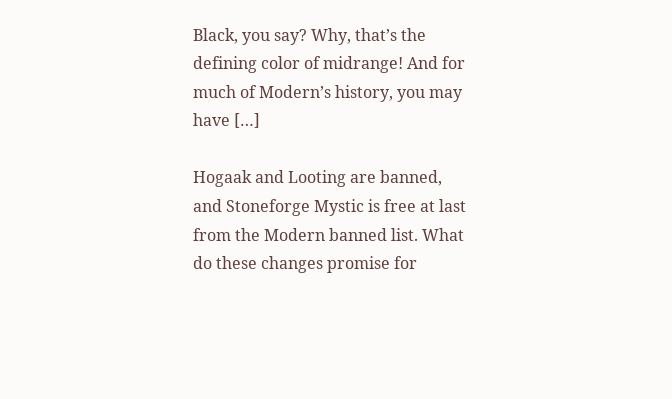Black, you say? Why, that’s the defining color of midrange! And for much of Modern’s history, you may have […]

Hogaak and Looting are banned, and Stoneforge Mystic is free at last from the Modern banned list. What do these changes promise for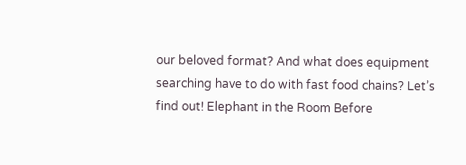our beloved format? And what does equipment searching have to do with fast food chains? Let’s find out! Elephant in the Room Before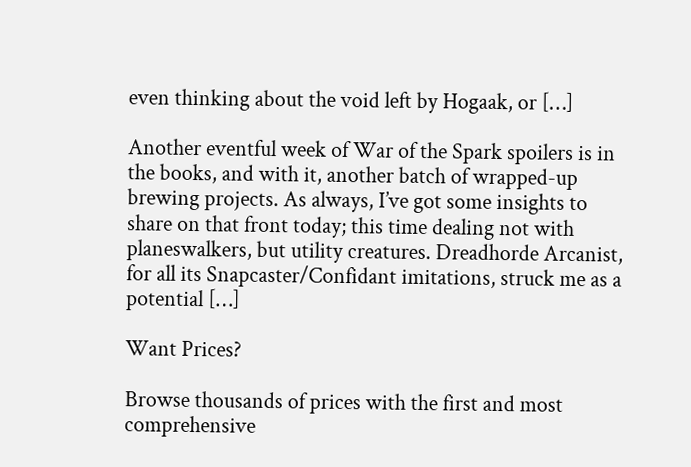even thinking about the void left by Hogaak, or […]

Another eventful week of War of the Spark spoilers is in the books, and with it, another batch of wrapped-up brewing projects. As always, I’ve got some insights to share on that front today; this time dealing not with planeswalkers, but utility creatures. Dreadhorde Arcanist, for all its Snapcaster/Confidant imitations, struck me as a potential […]

Want Prices?

Browse thousands of prices with the first and most comprehensive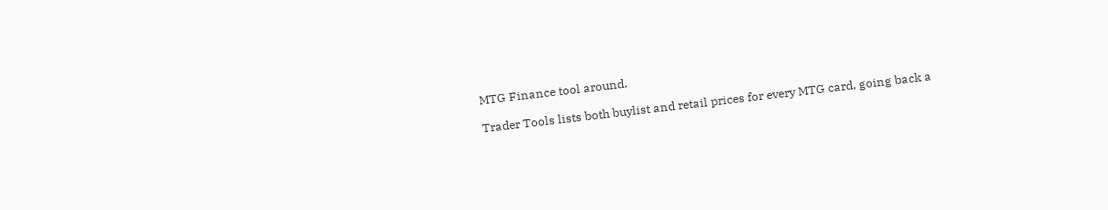MTG Finance tool around.

Trader Tools lists both buylist and retail prices for every MTG card, going back a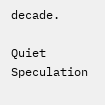decade.

Quiet Speculation